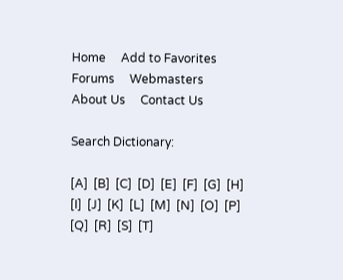Home     Add to Favorites     Forums     Webmasters     About Us     Contact Us

Search Dictionary:

[A]  [B]  [C]  [D]  [E]  [F]  [G]  [H]  [I]  [J]  [K]  [L]  [M]  [N]  [O]  [P]  [Q]  [R]  [S]  [T]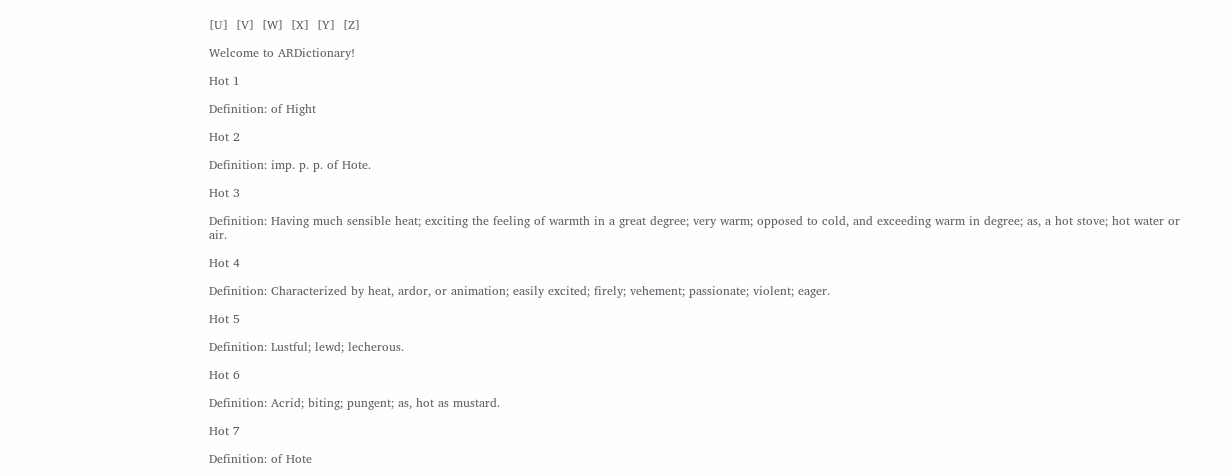[U]  [V]  [W]  [X]  [Y]  [Z]

Welcome to ARDictionary!

Hot 1

Definition: of Hight

Hot 2

Definition: imp. p. p. of Hote.

Hot 3

Definition: Having much sensible heat; exciting the feeling of warmth in a great degree; very warm; opposed to cold, and exceeding warm in degree; as, a hot stove; hot water or air.

Hot 4

Definition: Characterized by heat, ardor, or animation; easily excited; firely; vehement; passionate; violent; eager.

Hot 5

Definition: Lustful; lewd; lecherous.

Hot 6

Definition: Acrid; biting; pungent; as, hot as mustard.

Hot 7

Definition: of Hote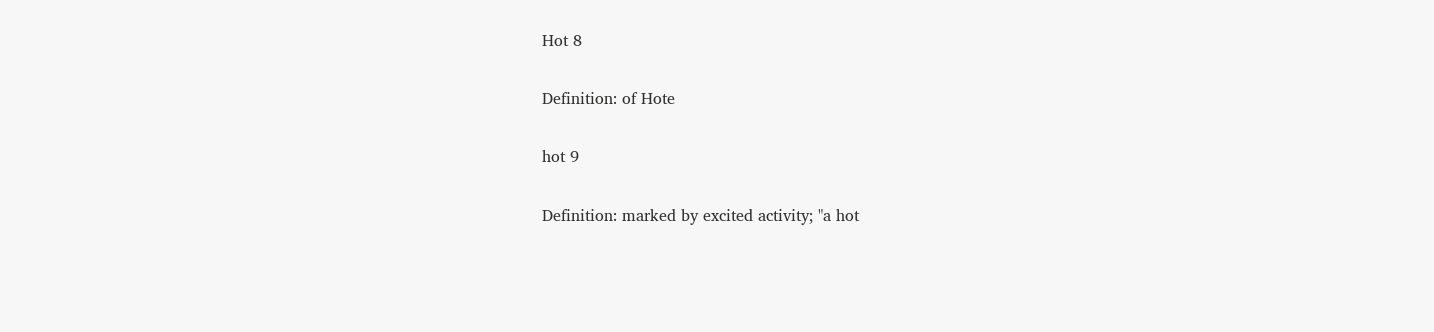Hot 8

Definition: of Hote

hot 9

Definition: marked by excited activity; "a hot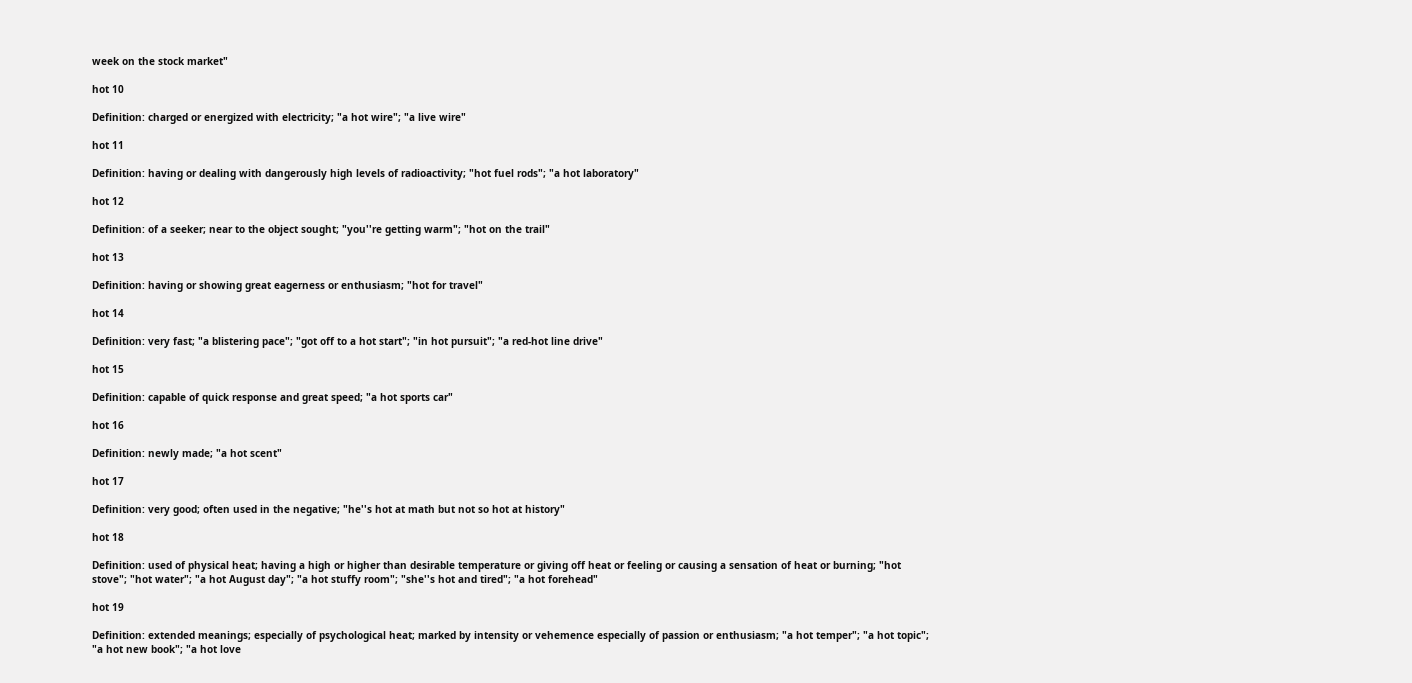week on the stock market"

hot 10

Definition: charged or energized with electricity; "a hot wire"; "a live wire"

hot 11

Definition: having or dealing with dangerously high levels of radioactivity; "hot fuel rods"; "a hot laboratory"

hot 12

Definition: of a seeker; near to the object sought; "you''re getting warm"; "hot on the trail"

hot 13

Definition: having or showing great eagerness or enthusiasm; "hot for travel"

hot 14

Definition: very fast; "a blistering pace"; "got off to a hot start"; "in hot pursuit"; "a red-hot line drive"

hot 15

Definition: capable of quick response and great speed; "a hot sports car"

hot 16

Definition: newly made; "a hot scent"

hot 17

Definition: very good; often used in the negative; "he''s hot at math but not so hot at history"

hot 18

Definition: used of physical heat; having a high or higher than desirable temperature or giving off heat or feeling or causing a sensation of heat or burning; "hot stove"; "hot water"; "a hot August day"; "a hot stuffy room"; "she''s hot and tired"; "a hot forehead"

hot 19

Definition: extended meanings; especially of psychological heat; marked by intensity or vehemence especially of passion or enthusiasm; "a hot temper"; "a hot topic"; "a hot new book"; "a hot love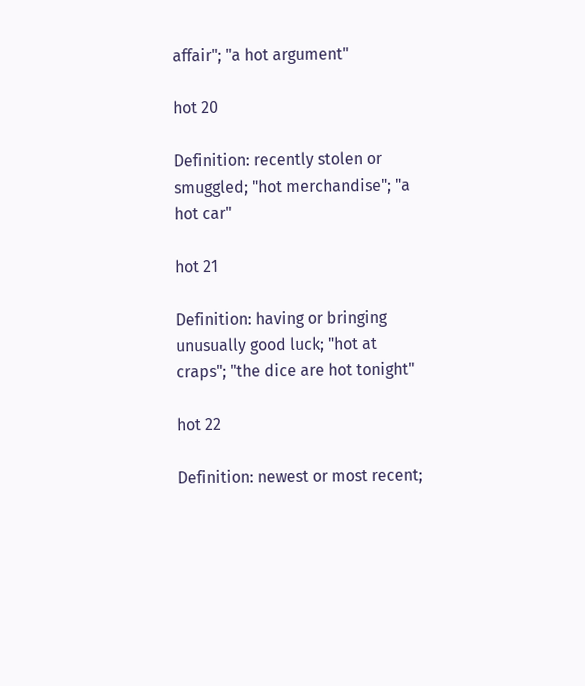affair"; "a hot argument"

hot 20

Definition: recently stolen or smuggled; "hot merchandise"; "a hot car"

hot 21

Definition: having or bringing unusually good luck; "hot at craps"; "the dice are hot tonight"

hot 22

Definition: newest or most recent;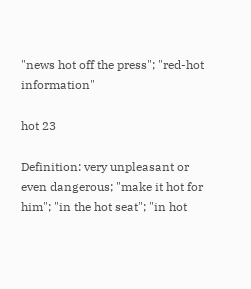"news hot off the press"; "red-hot information"

hot 23

Definition: very unpleasant or even dangerous; "make it hot for him"; "in the hot seat"; "in hot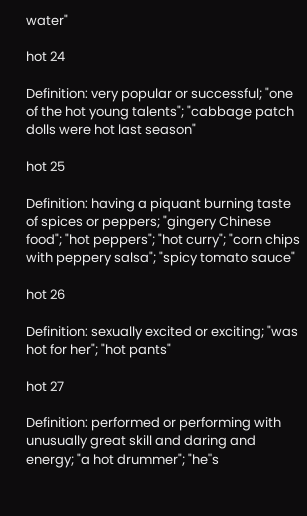water"

hot 24

Definition: very popular or successful; "one of the hot young talents"; "cabbage patch dolls were hot last season"

hot 25

Definition: having a piquant burning taste of spices or peppers; "gingery Chinese food"; "hot peppers"; "hot curry"; "corn chips with peppery salsa"; "spicy tomato sauce"

hot 26

Definition: sexually excited or exciting; "was hot for her"; "hot pants"

hot 27

Definition: performed or performing with unusually great skill and daring and energy; "a hot drummer"; "he''s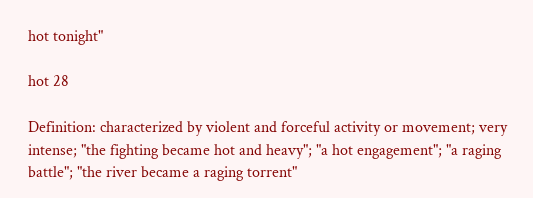hot tonight"

hot 28

Definition: characterized by violent and forceful activity or movement; very intense; "the fighting became hot and heavy"; "a hot engagement"; "a raging battle"; "the river became a raging torrent"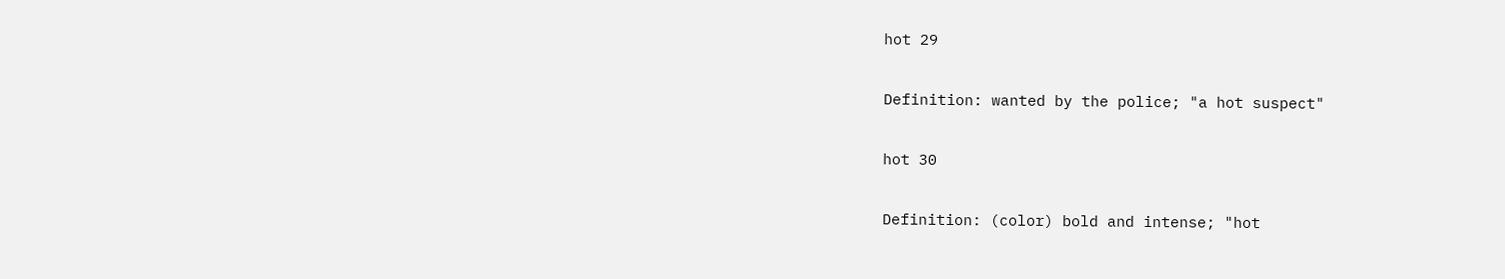hot 29

Definition: wanted by the police; "a hot suspect"

hot 30

Definition: (color) bold and intense; "hot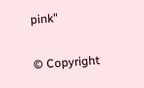pink"


© Copyright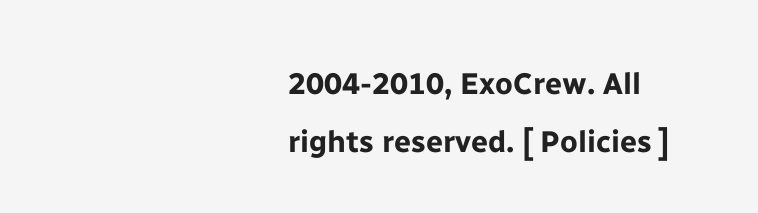2004-2010, ExoCrew. All rights reserved. [ Policies ]